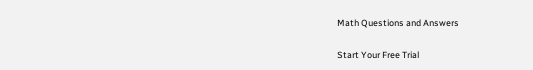Math Questions and Answers

Start Your Free Trial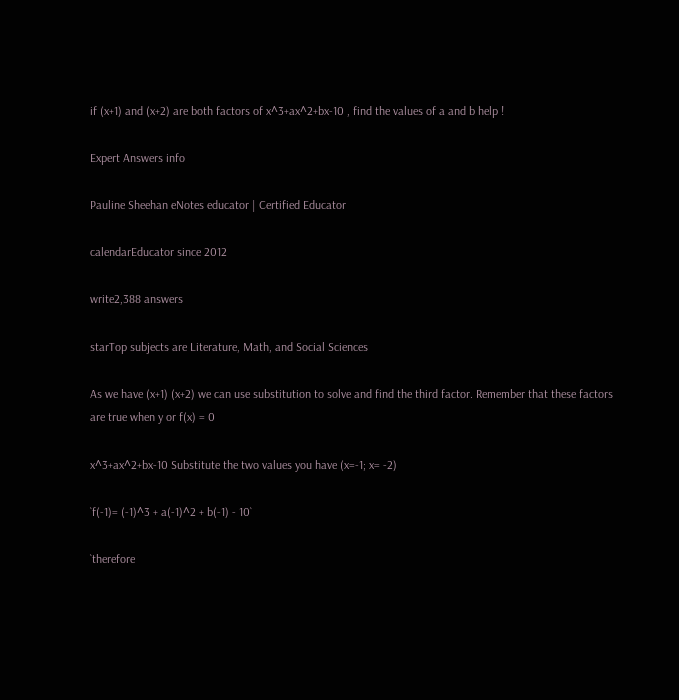if (x+1) and (x+2) are both factors of x^3+ax^2+bx-10 , find the values of a and b help !

Expert Answers info

Pauline Sheehan eNotes educator | Certified Educator

calendarEducator since 2012

write2,388 answers

starTop subjects are Literature, Math, and Social Sciences

As we have (x+1) (x+2) we can use substitution to solve and find the third factor. Remember that these factors are true when y or f(x) = 0

x^3+ax^2+bx-10 Substitute the two values you have (x=-1; x= -2)

`f(-1)= (-1)^3 + a(-1)^2 + b(-1) - 10`

`therefore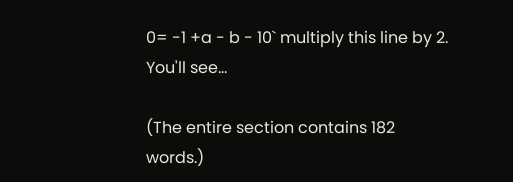0= -1 +a - b - 10` multiply this line by 2. You'll see...

(The entire section contains 182 words.)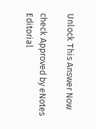Unlock This Answer Now

check Approved by eNotes Editorial